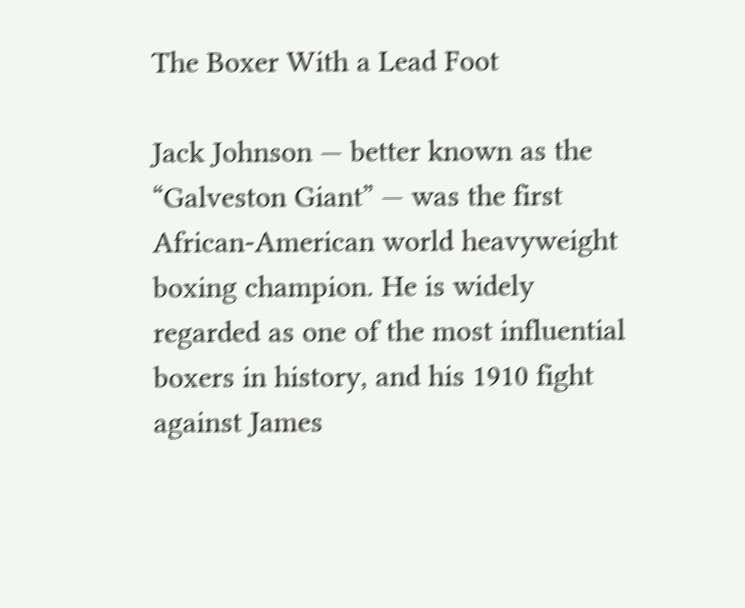The Boxer With a Lead Foot

Jack Johnson — better known as the “Galveston Giant” — was the first African-American world heavyweight boxing champion. He is widely regarded as one of the most influential boxers in history, and his 1910 fight against James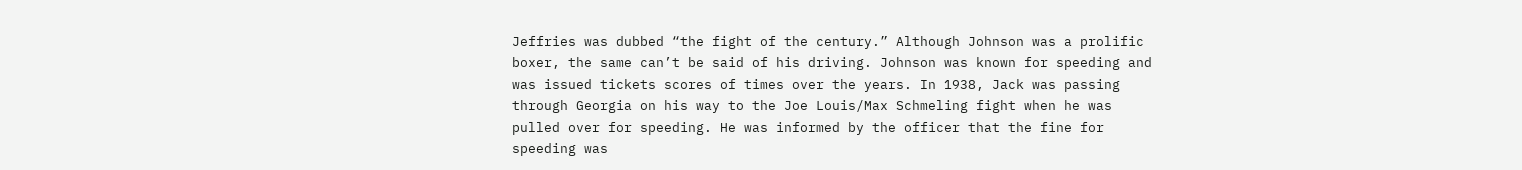Jeffries was dubbed “the fight of the century.” Although Johnson was a prolific boxer, the same can’t be said of his driving. Johnson was known for speeding and was issued tickets scores of times over the years. In 1938, Jack was passing through Georgia on his way to the Joe Louis/Max Schmeling fight when he was pulled over for speeding. He was informed by the officer that the fine for speeding was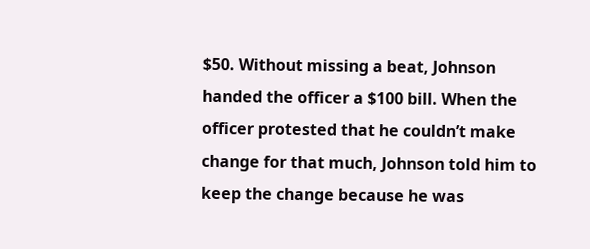$50. Without missing a beat, Johnson handed the officer a $100 bill. When the officer protested that he couldn’t make change for that much, Johnson told him to keep the change because he was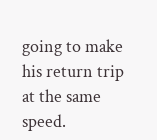going to make his return trip at the same speed.